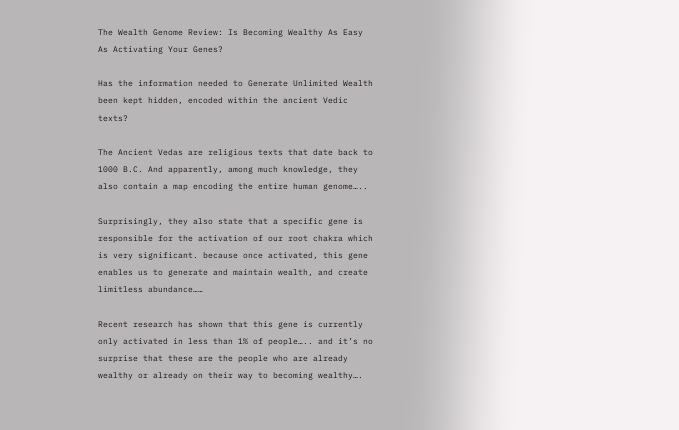The Wealth Genome Review: Is Becoming Wealthy As Easy As Activating Your Genes?

Has the information needed to Generate Unlimited Wealth been kept hidden, encoded within the ancient Vedic texts?

The Ancient Vedas are religious texts that date back to 1000 B.C. And apparently, among much knowledge, they also contain a map encoding the entire human genome…..

Surprisingly, they also state that a specific gene is responsible for the activation of our root chakra which is very significant. because once activated, this gene enables us to generate and maintain wealth, and create limitless abundance……

Recent research has shown that this gene is currently only activated in less than 1% of people….. and it’s no surprise that these are the people who are already wealthy or already on their way to becoming wealthy….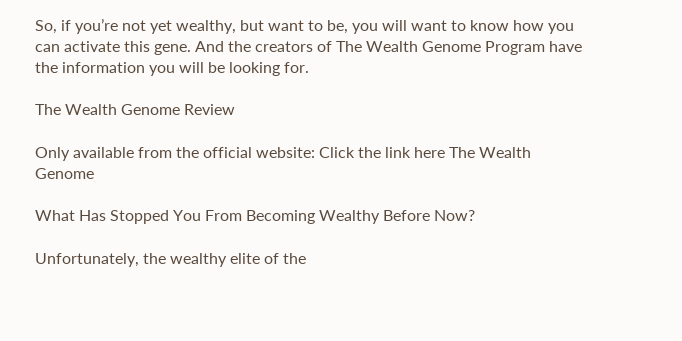So, if you’re not yet wealthy, but want to be, you will want to know how you can activate this gene. And the creators of The Wealth Genome Program have the information you will be looking for.

The Wealth Genome Review

Only available from the official website: Click the link here The Wealth Genome

What Has Stopped You From Becoming Wealthy Before Now?

Unfortunately, the wealthy elite of the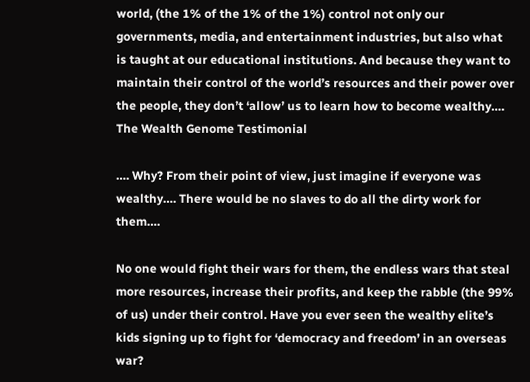world, (the 1% of the 1% of the 1%) control not only our governments, media, and entertainment industries, but also what is taught at our educational institutions. And because they want to maintain their control of the world’s resources and their power over the people, they don’t ‘allow’ us to learn how to become wealthy…. The Wealth Genome Testimonial

…. Why? From their point of view, just imagine if everyone was wealthy…. There would be no slaves to do all the dirty work for them….

No one would fight their wars for them, the endless wars that steal more resources, increase their profits, and keep the rabble (the 99% of us) under their control. Have you ever seen the wealthy elite’s kids signing up to fight for ‘democracy and freedom’ in an overseas war?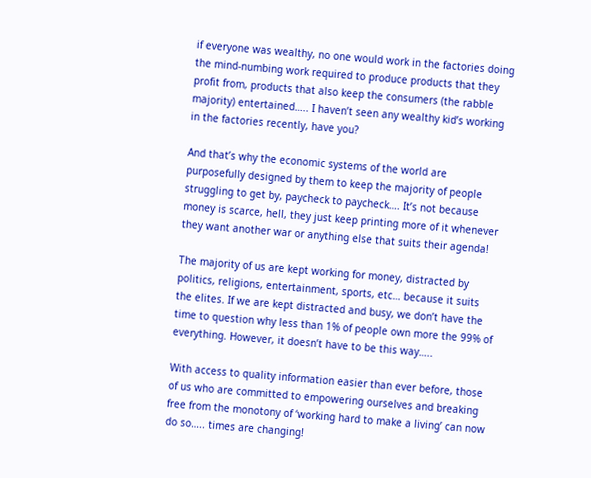if everyone was wealthy, no one would work in the factories doing the mind-numbing work required to produce products that they profit from, products that also keep the consumers (the rabble majority) entertained….. I haven’t seen any wealthy kid’s working in the factories recently, have you?

And that’s why the economic systems of the world are purposefully designed by them to keep the majority of people struggling to get by, paycheck to paycheck…. It’s not because money is scarce, hell, they just keep printing more of it whenever they want another war or anything else that suits their agenda!

The majority of us are kept working for money, distracted by politics, religions, entertainment, sports, etc… because it suits the elites. If we are kept distracted and busy, we don’t have the time to question why less than 1% of people own more the 99% of everything. However, it doesn’t have to be this way…..

With access to quality information easier than ever before, those of us who are committed to empowering ourselves and breaking free from the monotony of ‘working hard to make a living’ can now do so….. times are changing!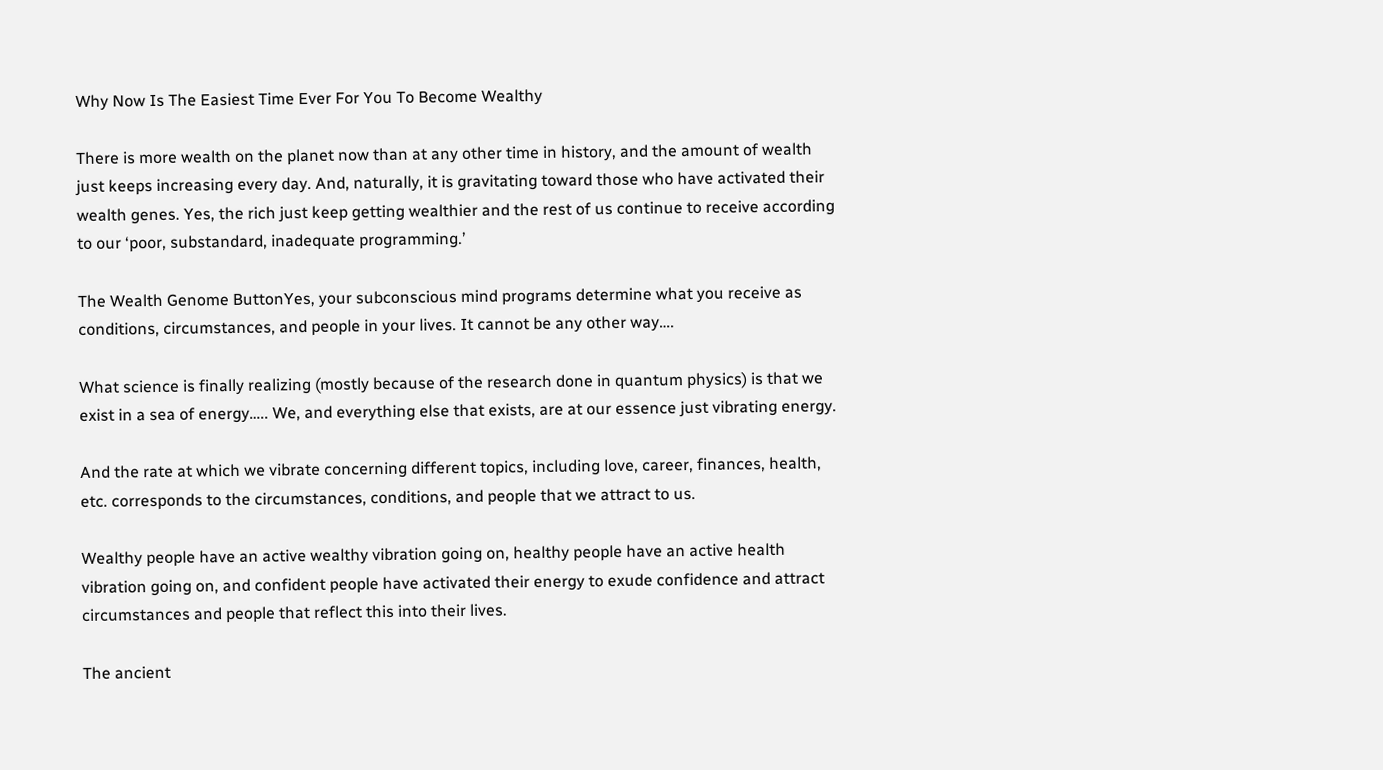Why Now Is The Easiest Time Ever For You To Become Wealthy

There is more wealth on the planet now than at any other time in history, and the amount of wealth just keeps increasing every day. And, naturally, it is gravitating toward those who have activated their wealth genes. Yes, the rich just keep getting wealthier and the rest of us continue to receive according to our ‘poor, substandard, inadequate programming.’

The Wealth Genome ButtonYes, your subconscious mind programs determine what you receive as conditions, circumstances, and people in your lives. It cannot be any other way….

What science is finally realizing (mostly because of the research done in quantum physics) is that we exist in a sea of energy….. We, and everything else that exists, are at our essence just vibrating energy.

And the rate at which we vibrate concerning different topics, including love, career, finances, health, etc. corresponds to the circumstances, conditions, and people that we attract to us.

Wealthy people have an active wealthy vibration going on, healthy people have an active health vibration going on, and confident people have activated their energy to exude confidence and attract circumstances and people that reflect this into their lives.

The ancient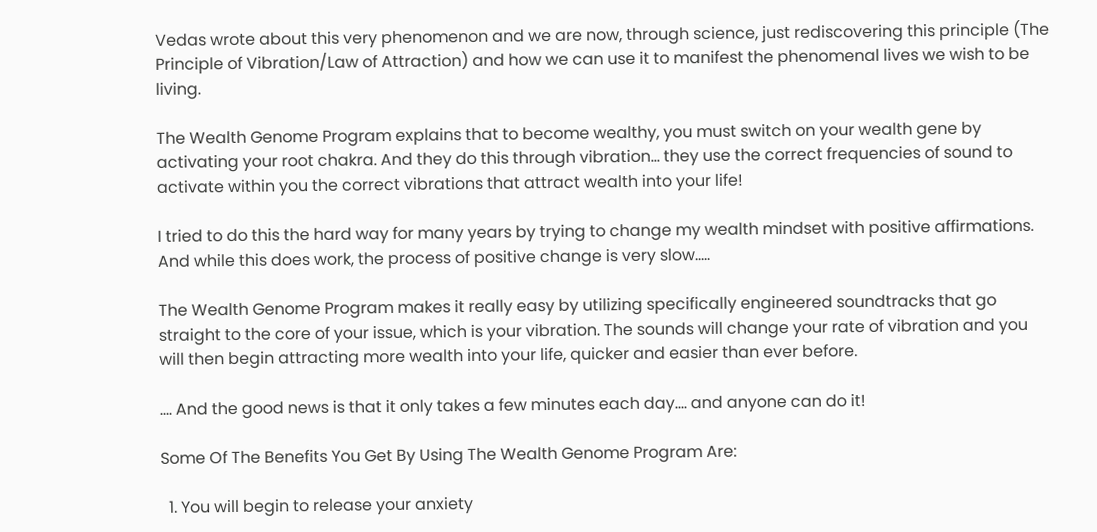Vedas wrote about this very phenomenon and we are now, through science, just rediscovering this principle (The Principle of Vibration/Law of Attraction) and how we can use it to manifest the phenomenal lives we wish to be living.

The Wealth Genome Program explains that to become wealthy, you must switch on your wealth gene by activating your root chakra. And they do this through vibration… they use the correct frequencies of sound to activate within you the correct vibrations that attract wealth into your life!

I tried to do this the hard way for many years by trying to change my wealth mindset with positive affirmations. And while this does work, the process of positive change is very slow…..

The Wealth Genome Program makes it really easy by utilizing specifically engineered soundtracks that go straight to the core of your issue, which is your vibration. The sounds will change your rate of vibration and you will then begin attracting more wealth into your life, quicker and easier than ever before.

…. And the good news is that it only takes a few minutes each day…. and anyone can do it!

Some Of The Benefits You Get By Using The Wealth Genome Program Are:

  1. You will begin to release your anxiety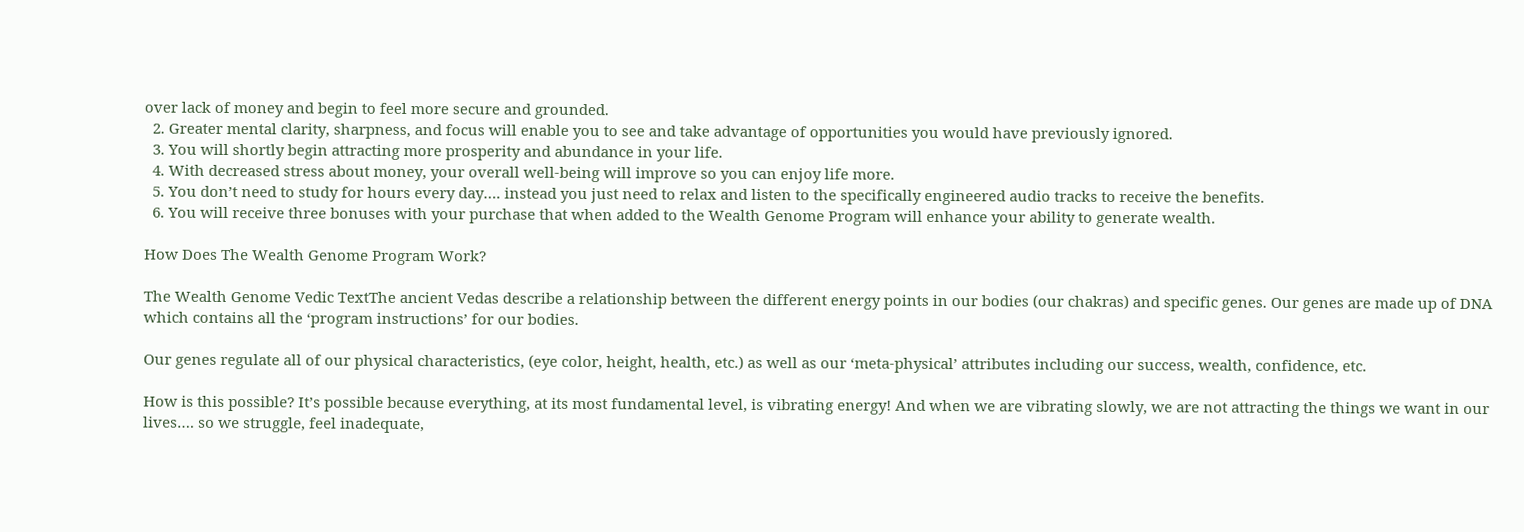over lack of money and begin to feel more secure and grounded.
  2. Greater mental clarity, sharpness, and focus will enable you to see and take advantage of opportunities you would have previously ignored.
  3. You will shortly begin attracting more prosperity and abundance in your life.
  4. With decreased stress about money, your overall well-being will improve so you can enjoy life more.
  5. You don’t need to study for hours every day…. instead you just need to relax and listen to the specifically engineered audio tracks to receive the benefits.
  6. You will receive three bonuses with your purchase that when added to the Wealth Genome Program will enhance your ability to generate wealth.

How Does The Wealth Genome Program Work?

The Wealth Genome Vedic TextThe ancient Vedas describe a relationship between the different energy points in our bodies (our chakras) and specific genes. Our genes are made up of DNA which contains all the ‘program instructions’ for our bodies.

Our genes regulate all of our physical characteristics, (eye color, height, health, etc.) as well as our ‘meta-physical’ attributes including our success, wealth, confidence, etc.

How is this possible? It’s possible because everything, at its most fundamental level, is vibrating energy! And when we are vibrating slowly, we are not attracting the things we want in our lives…. so we struggle, feel inadequate,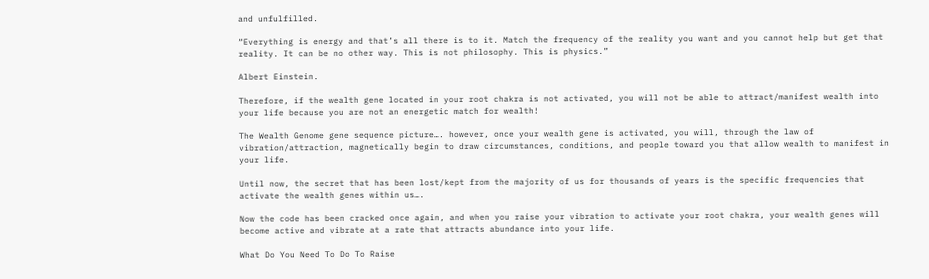and unfulfilled.

“Everything is energy and that’s all there is to it. Match the frequency of the reality you want and you cannot help but get that reality. It can be no other way. This is not philosophy. This is physics.”

Albert Einstein.

Therefore, if the wealth gene located in your root chakra is not activated, you will not be able to attract/manifest wealth into your life because you are not an energetic match for wealth!

The Wealth Genome gene sequence picture…. however, once your wealth gene is activated, you will, through the law of vibration/attraction, magnetically begin to draw circumstances, conditions, and people toward you that allow wealth to manifest in your life.

Until now, the secret that has been lost/kept from the majority of us for thousands of years is the specific frequencies that activate the wealth genes within us….

Now the code has been cracked once again, and when you raise your vibration to activate your root chakra, your wealth genes will become active and vibrate at a rate that attracts abundance into your life.

What Do You Need To Do To Raise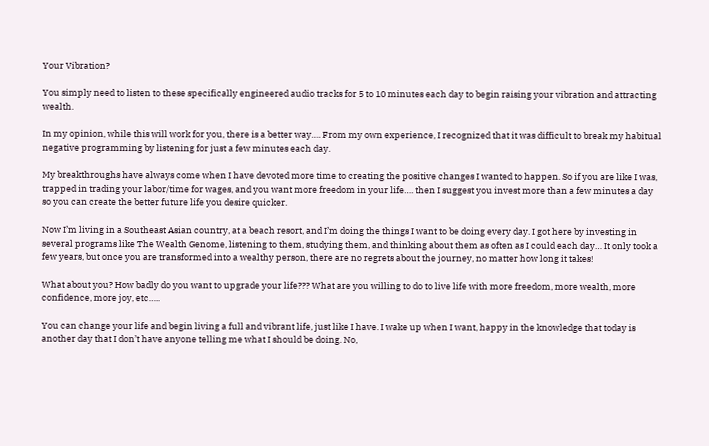Your Vibration?

You simply need to listen to these specifically engineered audio tracks for 5 to 10 minutes each day to begin raising your vibration and attracting wealth.

In my opinion, while this will work for you, there is a better way…. From my own experience, I recognized that it was difficult to break my habitual negative programming by listening for just a few minutes each day.

My breakthroughs have always come when I have devoted more time to creating the positive changes I wanted to happen. So if you are like I was, trapped in trading your labor/time for wages, and you want more freedom in your life…. then I suggest you invest more than a few minutes a day so you can create the better future life you desire quicker.

Now I’m living in a Southeast Asian country, at a beach resort, and I’m doing the things I want to be doing every day. I got here by investing in several programs like The Wealth Genome, listening to them, studying them, and thinking about them as often as I could each day… It only took a few years, but once you are transformed into a wealthy person, there are no regrets about the journey, no matter how long it takes!

What about you? How badly do you want to upgrade your life??? What are you willing to do to live life with more freedom, more wealth, more confidence, more joy, etc…..

You can change your life and begin living a full and vibrant life, just like I have. I wake up when I want, happy in the knowledge that today is another day that I don’t have anyone telling me what I should be doing. No,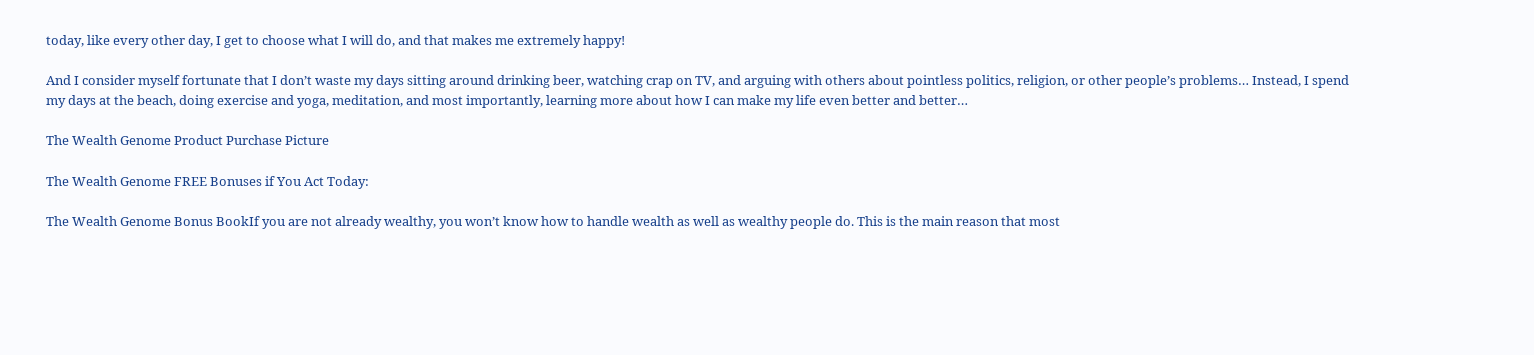today, like every other day, I get to choose what I will do, and that makes me extremely happy!

And I consider myself fortunate that I don’t waste my days sitting around drinking beer, watching crap on TV, and arguing with others about pointless politics, religion, or other people’s problems… Instead, I spend my days at the beach, doing exercise and yoga, meditation, and most importantly, learning more about how I can make my life even better and better…

The Wealth Genome Product Purchase Picture

The Wealth Genome FREE Bonuses if You Act Today:

The Wealth Genome Bonus BookIf you are not already wealthy, you won’t know how to handle wealth as well as wealthy people do. This is the main reason that most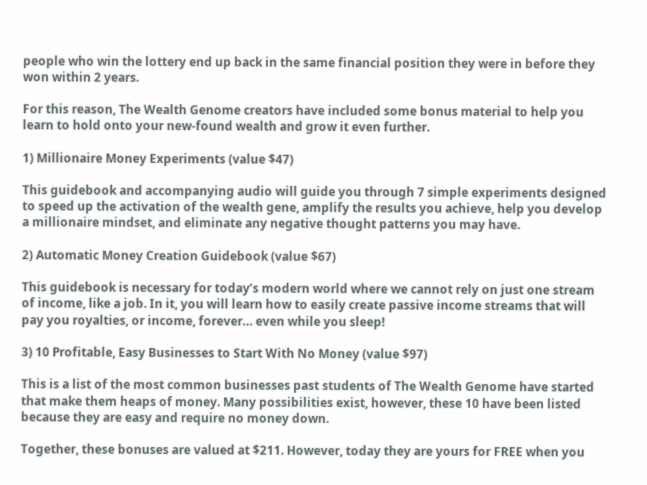people who win the lottery end up back in the same financial position they were in before they won within 2 years.

For this reason, The Wealth Genome creators have included some bonus material to help you learn to hold onto your new-found wealth and grow it even further.

1) Millionaire Money Experiments (value $47)

This guidebook and accompanying audio will guide you through 7 simple experiments designed to speed up the activation of the wealth gene, amplify the results you achieve, help you develop a millionaire mindset, and eliminate any negative thought patterns you may have.

2) Automatic Money Creation Guidebook (value $67)

This guidebook is necessary for today’s modern world where we cannot rely on just one stream of income, like a job. In it, you will learn how to easily create passive income streams that will pay you royalties, or income, forever… even while you sleep!

3) 10 Profitable, Easy Businesses to Start With No Money (value $97)

This is a list of the most common businesses past students of The Wealth Genome have started that make them heaps of money. Many possibilities exist, however, these 10 have been listed because they are easy and require no money down.

Together, these bonuses are valued at $211. However, today they are yours for FREE when you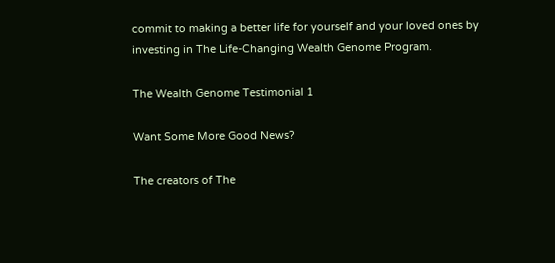commit to making a better life for yourself and your loved ones by investing in The Life-Changing Wealth Genome Program.

The Wealth Genome Testimonial 1

Want Some More Good News?

The creators of The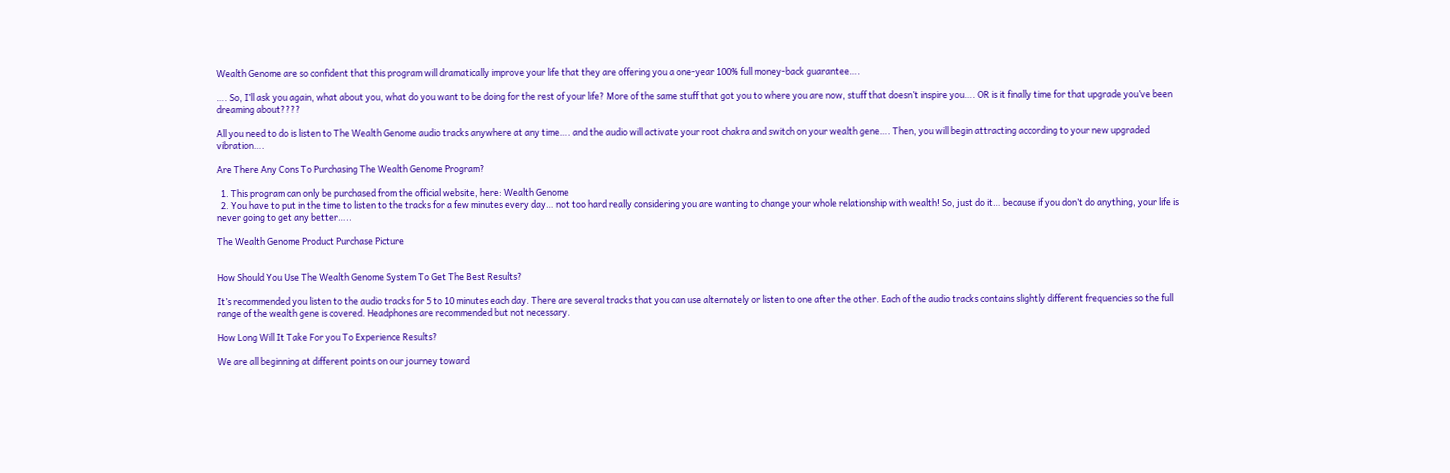Wealth Genome are so confident that this program will dramatically improve your life that they are offering you a one-year 100% full money-back guarantee….

…. So, I’ll ask you again, what about you, what do you want to be doing for the rest of your life? More of the same stuff that got you to where you are now, stuff that doesn’t inspire you…. OR is it finally time for that upgrade you’ve been dreaming about????

All you need to do is listen to The Wealth Genome audio tracks anywhere at any time…. and the audio will activate your root chakra and switch on your wealth gene…. Then, you will begin attracting according to your new upgraded vibration….

Are There Any Cons To Purchasing The Wealth Genome Program?

  1. This program can only be purchased from the official website, here: Wealth Genome
  2. You have to put in the time to listen to the tracks for a few minutes every day… not too hard really considering you are wanting to change your whole relationship with wealth! So, just do it… because if you don’t do anything, your life is never going to get any better…..

The Wealth Genome Product Purchase Picture


How Should You Use The Wealth Genome System To Get The Best Results?

It’s recommended you listen to the audio tracks for 5 to 10 minutes each day. There are several tracks that you can use alternately or listen to one after the other. Each of the audio tracks contains slightly different frequencies so the full range of the wealth gene is covered. Headphones are recommended but not necessary.

How Long Will It Take For you To Experience Results?

We are all beginning at different points on our journey toward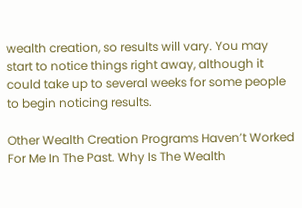wealth creation, so results will vary. You may start to notice things right away, although it could take up to several weeks for some people to begin noticing results.

Other Wealth Creation Programs Haven’t Worked For Me In The Past. Why Is The Wealth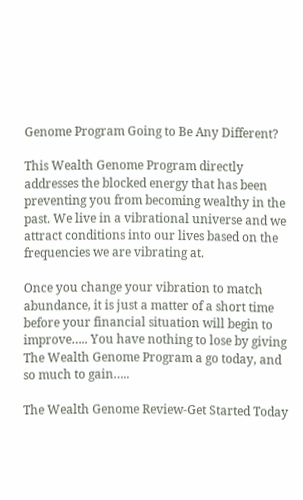Genome Program Going to Be Any Different?

This Wealth Genome Program directly addresses the blocked energy that has been preventing you from becoming wealthy in the past. We live in a vibrational universe and we attract conditions into our lives based on the frequencies we are vibrating at.

Once you change your vibration to match abundance, it is just a matter of a short time before your financial situation will begin to improve….. You have nothing to lose by giving The Wealth Genome Program a go today, and so much to gain…..

The Wealth Genome Review-Get Started Today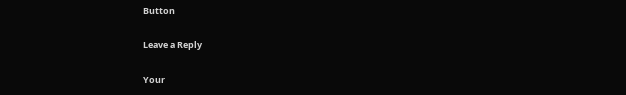Button

Leave a Reply

Your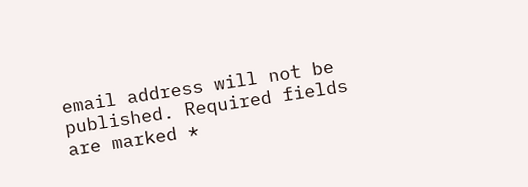email address will not be published. Required fields are marked *